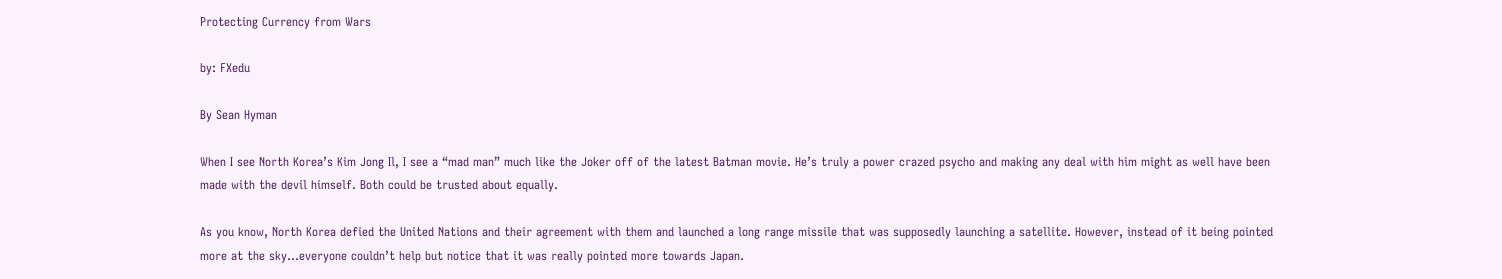Protecting Currency from Wars

by: FXedu

By Sean Hyman

When I see North Korea’s Kim Jong Il, I see a “mad man” much like the Joker off of the latest Batman movie. He’s truly a power crazed psycho and making any deal with him might as well have been made with the devil himself. Both could be trusted about equally.

As you know, North Korea defied the United Nations and their agreement with them and launched a long range missile that was supposedly launching a satellite. However, instead of it being pointed more at the sky...everyone couldn’t help but notice that it was really pointed more towards Japan.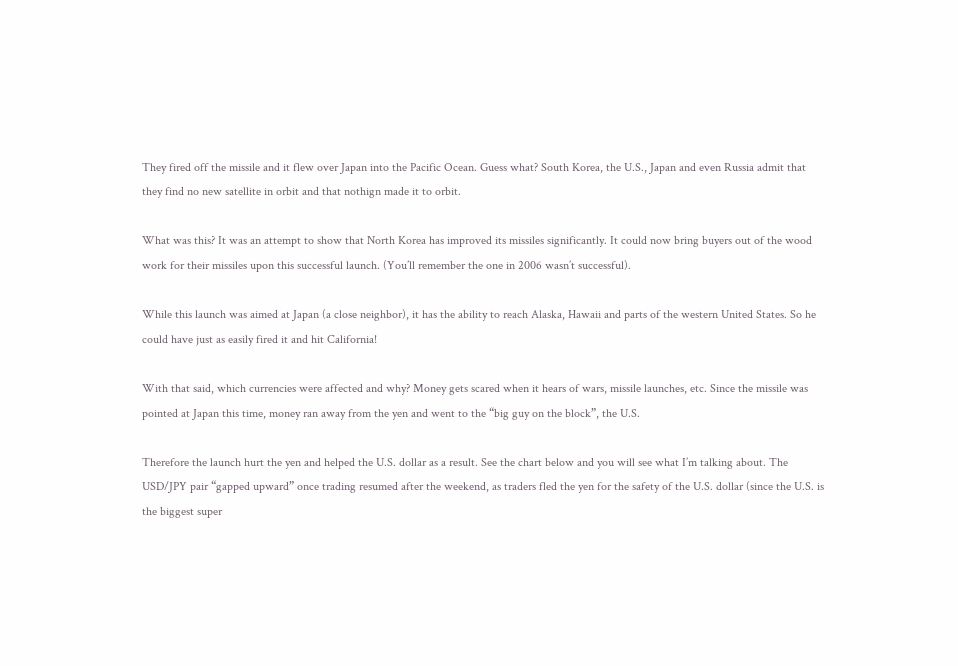They fired off the missile and it flew over Japan into the Pacific Ocean. Guess what? South Korea, the U.S., Japan and even Russia admit that they find no new satellite in orbit and that nothign made it to orbit.

What was this? It was an attempt to show that North Korea has improved its missiles significantly. It could now bring buyers out of the wood work for their missiles upon this successful launch. (You’ll remember the one in 2006 wasn’t successful).

While this launch was aimed at Japan (a close neighbor), it has the ability to reach Alaska, Hawaii and parts of the western United States. So he could have just as easily fired it and hit California!

With that said, which currencies were affected and why? Money gets scared when it hears of wars, missile launches, etc. Since the missile was pointed at Japan this time, money ran away from the yen and went to the “big guy on the block”, the U.S.

Therefore the launch hurt the yen and helped the U.S. dollar as a result. See the chart below and you will see what I’m talking about. The USD/JPY pair “gapped upward” once trading resumed after the weekend, as traders fled the yen for the safety of the U.S. dollar (since the U.S. is the biggest super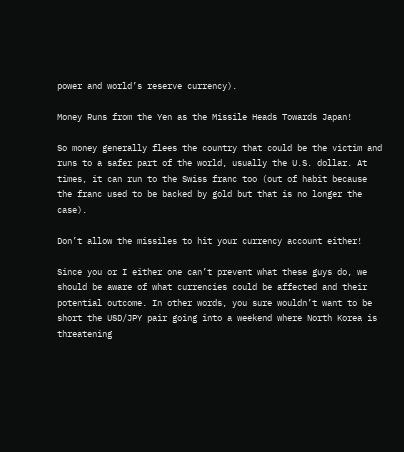power and world’s reserve currency).

Money Runs from the Yen as the Missile Heads Towards Japan!

So money generally flees the country that could be the victim and runs to a safer part of the world, usually the U.S. dollar. At times, it can run to the Swiss franc too (out of habit because the franc used to be backed by gold but that is no longer the case).

Don’t allow the missiles to hit your currency account either!

Since you or I either one can’t prevent what these guys do, we should be aware of what currencies could be affected and their potential outcome. In other words, you sure wouldn’t want to be short the USD/JPY pair going into a weekend where North Korea is threatening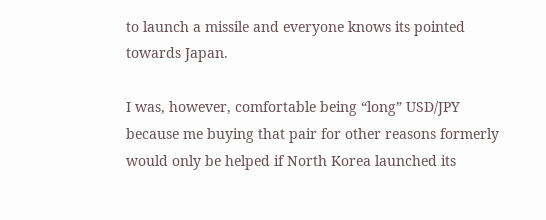to launch a missile and everyone knows its pointed towards Japan.

I was, however, comfortable being “long” USD/JPY because me buying that pair for other reasons formerly would only be helped if North Korea launched its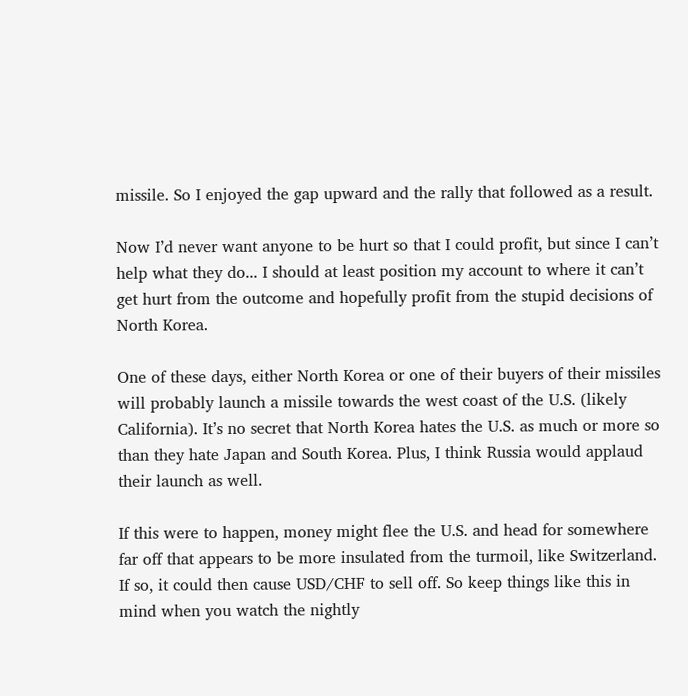missile. So I enjoyed the gap upward and the rally that followed as a result.

Now I’d never want anyone to be hurt so that I could profit, but since I can’t help what they do... I should at least position my account to where it can’t get hurt from the outcome and hopefully profit from the stupid decisions of North Korea.

One of these days, either North Korea or one of their buyers of their missiles will probably launch a missile towards the west coast of the U.S. (likely California). It’s no secret that North Korea hates the U.S. as much or more so than they hate Japan and South Korea. Plus, I think Russia would applaud their launch as well.

If this were to happen, money might flee the U.S. and head for somewhere far off that appears to be more insulated from the turmoil, like Switzerland. If so, it could then cause USD/CHF to sell off. So keep things like this in mind when you watch the nightly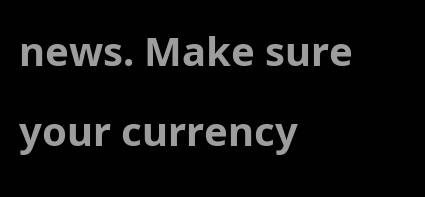news. Make sure your currency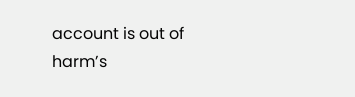account is out of harm’s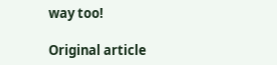way too!

Original article